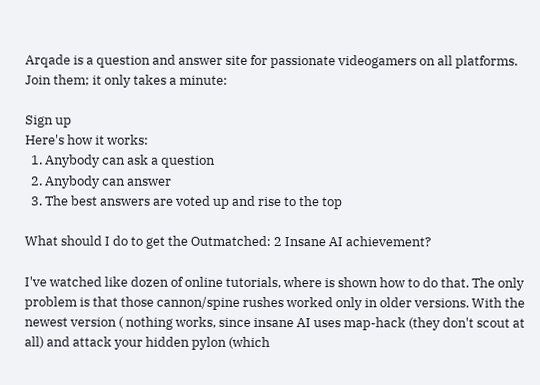Arqade is a question and answer site for passionate videogamers on all platforms. Join them; it only takes a minute:

Sign up
Here's how it works:
  1. Anybody can ask a question
  2. Anybody can answer
  3. The best answers are voted up and rise to the top

What should I do to get the Outmatched: 2 Insane AI achievement?

I've watched like dozen of online tutorials, where is shown how to do that. The only problem is that those cannon/spine rushes worked only in older versions. With the newest version ( nothing works, since insane AI uses map-hack (they don't scout at all) and attack your hidden pylon (which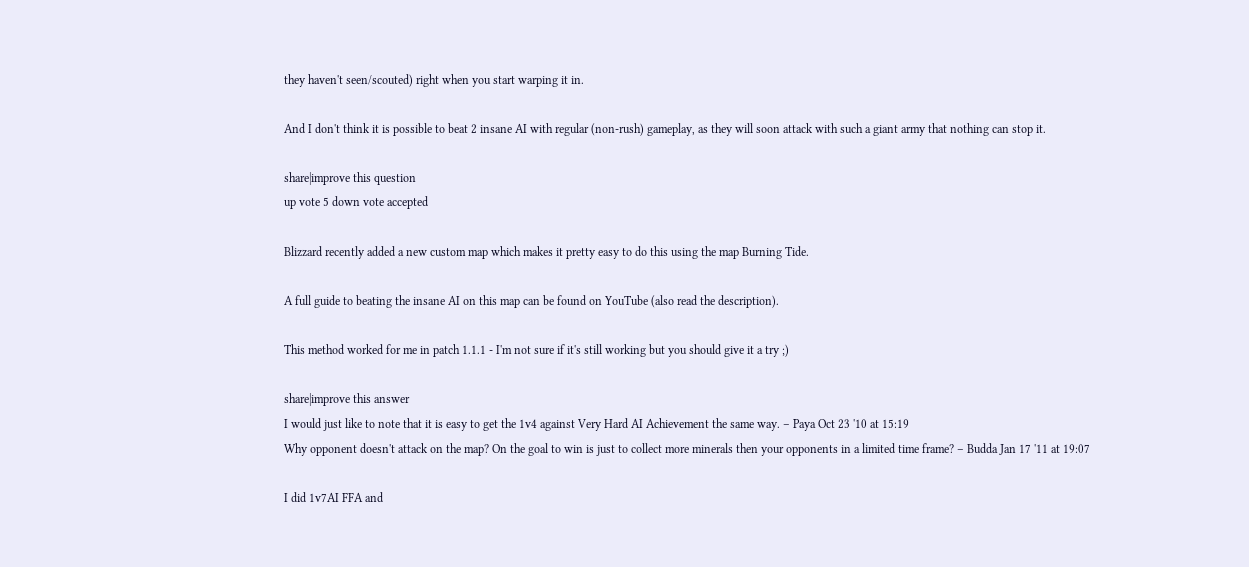they haven't seen/scouted) right when you start warping it in.

And I don't think it is possible to beat 2 insane AI with regular (non-rush) gameplay, as they will soon attack with such a giant army that nothing can stop it.

share|improve this question
up vote 5 down vote accepted

Blizzard recently added a new custom map which makes it pretty easy to do this using the map Burning Tide.

A full guide to beating the insane AI on this map can be found on YouTube (also read the description).

This method worked for me in patch 1.1.1 - I'm not sure if it's still working but you should give it a try ;)

share|improve this answer
I would just like to note that it is easy to get the 1v4 against Very Hard AI Achievement the same way. – Paya Oct 23 '10 at 15:19
Why opponent doesn't attack on the map? On the goal to win is just to collect more minerals then your opponents in a limited time frame? – Budda Jan 17 '11 at 19:07

I did 1v7AI FFA and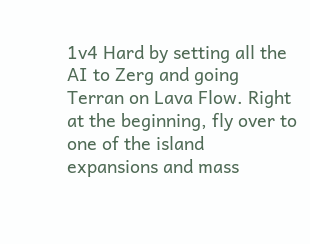1v4 Hard by setting all the AI to Zerg and going Terran on Lava Flow. Right at the beginning, fly over to one of the island expansions and mass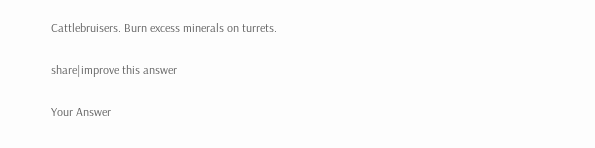Cattlebruisers. Burn excess minerals on turrets.

share|improve this answer

Your Answer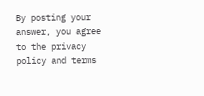By posting your answer, you agree to the privacy policy and terms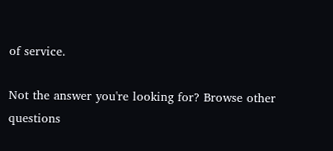of service.

Not the answer you're looking for? Browse other questions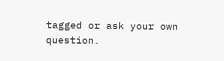tagged or ask your own question.